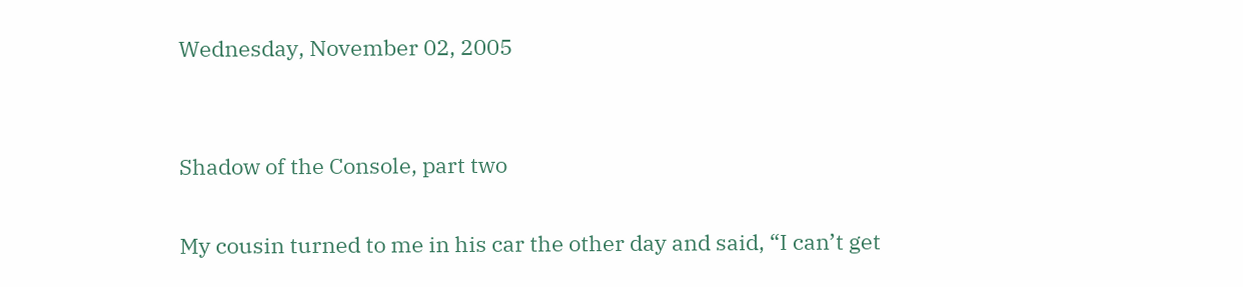Wednesday, November 02, 2005


Shadow of the Console, part two

My cousin turned to me in his car the other day and said, “I can’t get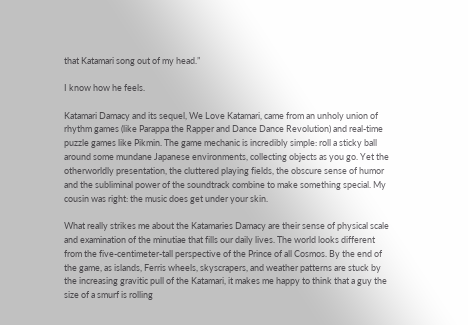that Katamari song out of my head.”

I know how he feels.

Katamari Damacy and its sequel, We Love Katamari, came from an unholy union of rhythm games (like Parappa the Rapper and Dance Dance Revolution) and real-time puzzle games like Pikmin. The game mechanic is incredibly simple: roll a sticky ball around some mundane Japanese environments, collecting objects as you go. Yet the otherworldly presentation, the cluttered playing fields, the obscure sense of humor and the subliminal power of the soundtrack combine to make something special. My cousin was right: the music does get under your skin.

What really strikes me about the Katamaries Damacy are their sense of physical scale and examination of the minutiae that fills our daily lives. The world looks different from the five-centimeter-tall perspective of the Prince of all Cosmos. By the end of the game, as islands, Ferris wheels, skyscrapers, and weather patterns are stuck by the increasing gravitic pull of the Katamari, it makes me happy to think that a guy the size of a smurf is rolling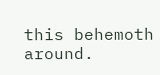this behemoth around.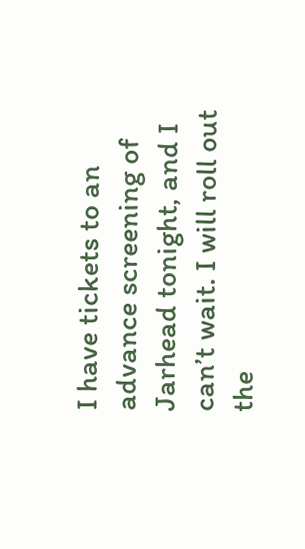I have tickets to an advance screening of Jarhead tonight, and I can’t wait. I will roll out the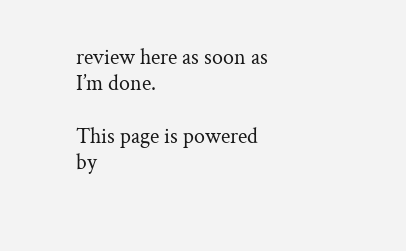review here as soon as I’m done.

This page is powered by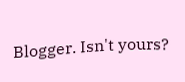Blogger. Isn't yours?